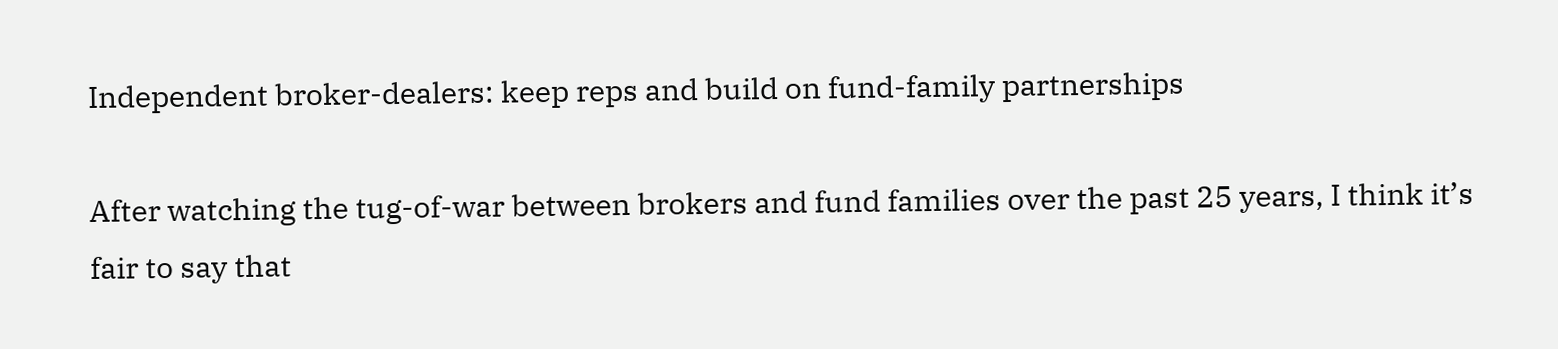Independent broker-dealers: keep reps and build on fund-family partnerships

After watching the tug-of-war between brokers and fund families over the past 25 years, I think it’s fair to say that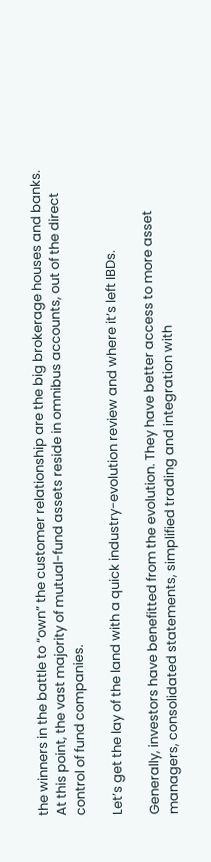the winners in the battle to “own” the customer relationship are the big brokerage houses and banks. At this point, the vast majority of mutual-fund assets reside in omnibus accounts, out of the direct control of fund companies.

Let’s get the lay of the land with a quick industry-evolution review and where it’s left IBDs.

Generally, investors have benefitted from the evolution. They have better access to more asset managers, consolidated statements, simplified trading and integration with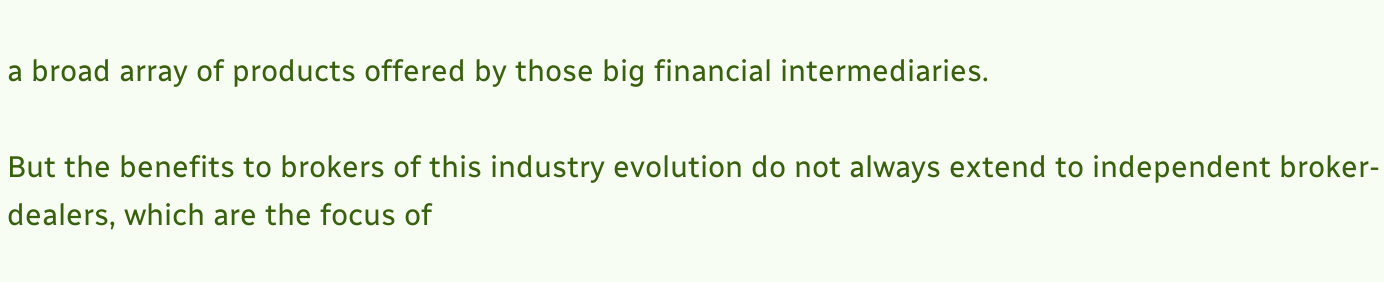a broad array of products offered by those big financial intermediaries.

But the benefits to brokers of this industry evolution do not always extend to independent broker-dealers, which are the focus of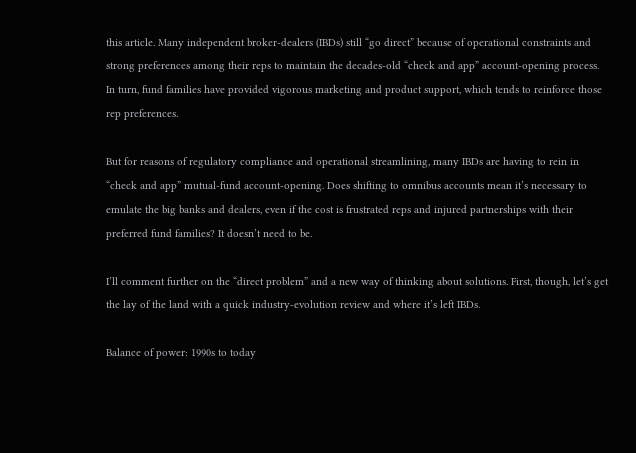this article. Many independent broker-dealers (IBDs) still “go direct” because of operational constraints and strong preferences among their reps to maintain the decades-old “check and app” account-opening process. In turn, fund families have provided vigorous marketing and product support, which tends to reinforce those rep preferences.

But for reasons of regulatory compliance and operational streamlining, many IBDs are having to rein in “check and app” mutual-fund account-opening. Does shifting to omnibus accounts mean it’s necessary to emulate the big banks and dealers, even if the cost is frustrated reps and injured partnerships with their preferred fund families? It doesn’t need to be.

I’ll comment further on the “direct problem” and a new way of thinking about solutions. First, though, let’s get the lay of the land with a quick industry-evolution review and where it’s left IBDs.

Balance of power: 1990s to today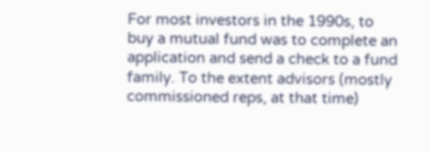For most investors in the 1990s, to buy a mutual fund was to complete an application and send a check to a fund family. To the extent advisors (mostly commissioned reps, at that time)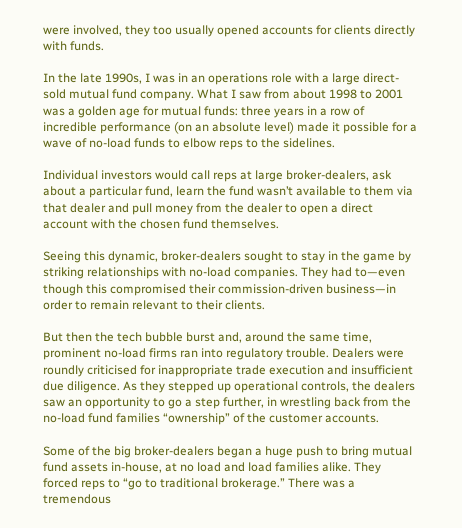were involved, they too usually opened accounts for clients directly with funds.

In the late 1990s, I was in an operations role with a large direct-sold mutual fund company. What I saw from about 1998 to 2001 was a golden age for mutual funds: three years in a row of incredible performance (on an absolute level) made it possible for a wave of no-load funds to elbow reps to the sidelines.

Individual investors would call reps at large broker-dealers, ask about a particular fund, learn the fund wasn’t available to them via that dealer and pull money from the dealer to open a direct account with the chosen fund themselves.

Seeing this dynamic, broker-dealers sought to stay in the game by striking relationships with no-load companies. They had to—even though this compromised their commission-driven business—in order to remain relevant to their clients.

But then the tech bubble burst and, around the same time, prominent no-load firms ran into regulatory trouble. Dealers were roundly criticised for inappropriate trade execution and insufficient due diligence. As they stepped up operational controls, the dealers saw an opportunity to go a step further, in wrestling back from the no-load fund families “ownership” of the customer accounts.

Some of the big broker-dealers began a huge push to bring mutual fund assets in-house, at no load and load families alike. They forced reps to “go to traditional brokerage.” There was a tremendous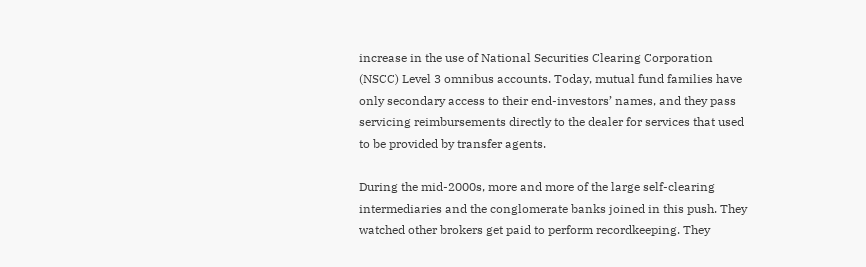increase in the use of National Securities Clearing Corporation (NSCC) Level 3 omnibus accounts. Today, mutual fund families have only secondary access to their end-investors’ names, and they pass servicing reimbursements directly to the dealer for services that used to be provided by transfer agents.

During the mid-2000s, more and more of the large self-clearing intermediaries and the conglomerate banks joined in this push. They watched other brokers get paid to perform recordkeeping. They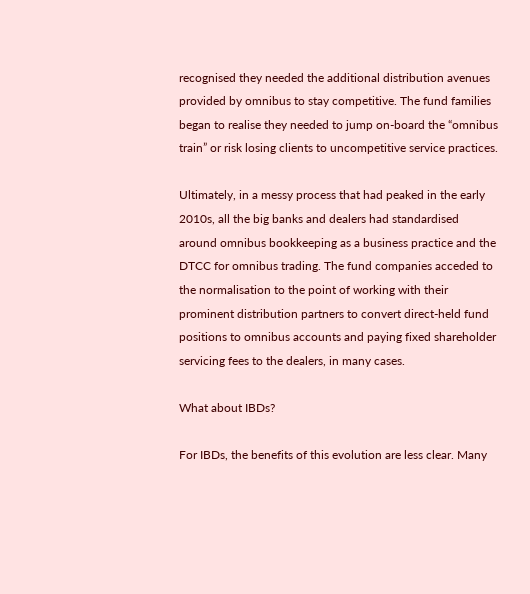recognised they needed the additional distribution avenues provided by omnibus to stay competitive. The fund families began to realise they needed to jump on-board the “omnibus train” or risk losing clients to uncompetitive service practices.

Ultimately, in a messy process that had peaked in the early 2010s, all the big banks and dealers had standardised around omnibus bookkeeping as a business practice and the DTCC for omnibus trading. The fund companies acceded to the normalisation to the point of working with their prominent distribution partners to convert direct-held fund positions to omnibus accounts and paying fixed shareholder servicing fees to the dealers, in many cases.

What about IBDs?

For IBDs, the benefits of this evolution are less clear. Many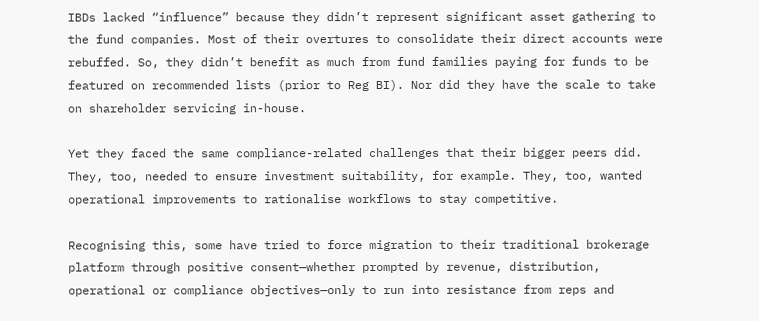IBDs lacked “influence” because they didn’t represent significant asset gathering to the fund companies. Most of their overtures to consolidate their direct accounts were rebuffed. So, they didn’t benefit as much from fund families paying for funds to be featured on recommended lists (prior to Reg BI). Nor did they have the scale to take on shareholder servicing in-house.

Yet they faced the same compliance-related challenges that their bigger peers did. They, too, needed to ensure investment suitability, for example. They, too, wanted operational improvements to rationalise workflows to stay competitive.

Recognising this, some have tried to force migration to their traditional brokerage platform through positive consent—whether prompted by revenue, distribution, operational or compliance objectives—only to run into resistance from reps and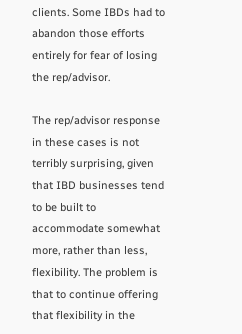clients. Some IBDs had to abandon those efforts entirely for fear of losing the rep/advisor.

The rep/advisor response in these cases is not terribly surprising, given that IBD businesses tend to be built to accommodate somewhat more, rather than less, flexibility. The problem is that to continue offering that flexibility in the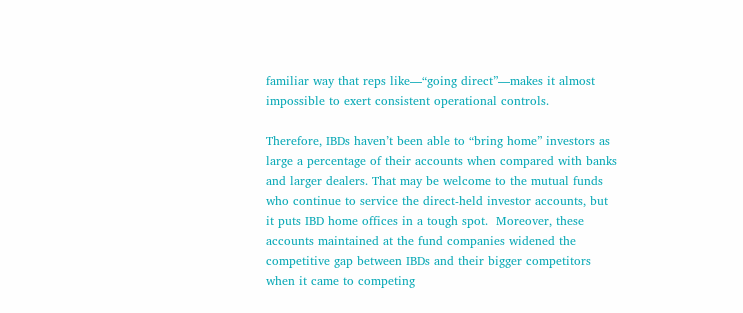familiar way that reps like—“going direct”—makes it almost impossible to exert consistent operational controls.

Therefore, IBDs haven’t been able to “bring home” investors as large a percentage of their accounts when compared with banks and larger dealers. That may be welcome to the mutual funds who continue to service the direct-held investor accounts, but it puts IBD home offices in a tough spot.  Moreover, these accounts maintained at the fund companies widened the competitive gap between IBDs and their bigger competitors when it came to competing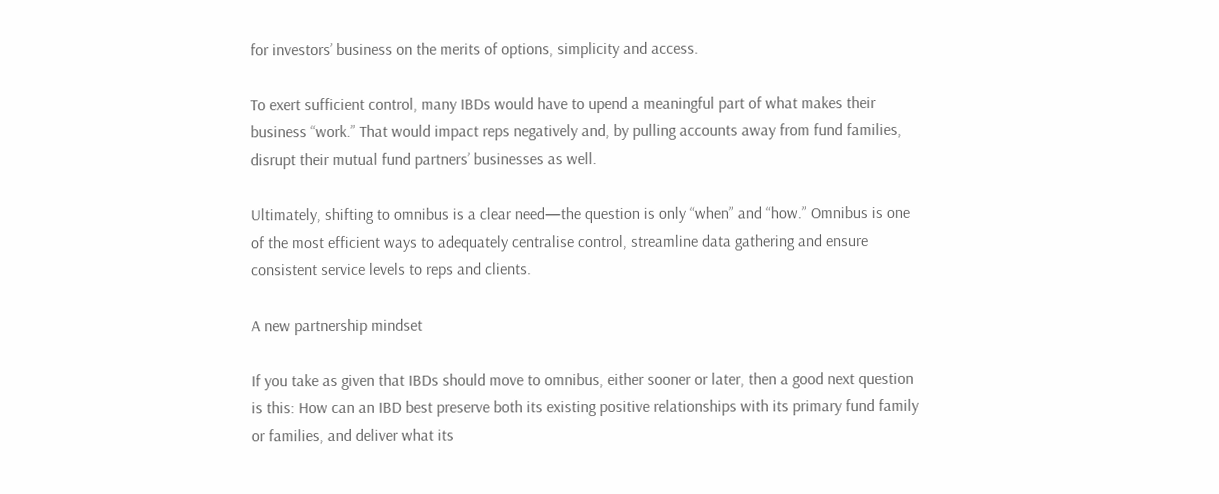for investors’ business on the merits of options, simplicity and access.

To exert sufficient control, many IBDs would have to upend a meaningful part of what makes their business “work.” That would impact reps negatively and, by pulling accounts away from fund families, disrupt their mutual fund partners’ businesses as well.

Ultimately, shifting to omnibus is a clear need—the question is only “when” and “how.” Omnibus is one of the most efficient ways to adequately centralise control, streamline data gathering and ensure consistent service levels to reps and clients.

A new partnership mindset

If you take as given that IBDs should move to omnibus, either sooner or later, then a good next question is this: How can an IBD best preserve both its existing positive relationships with its primary fund family or families, and deliver what its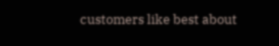customers like best about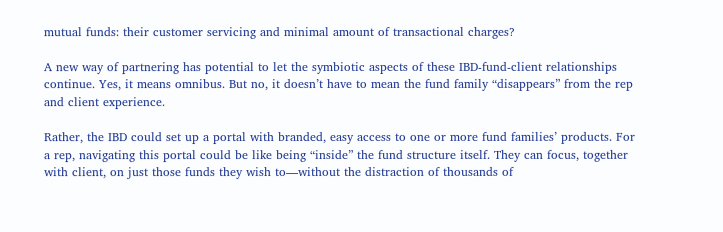mutual funds: their customer servicing and minimal amount of transactional charges?

A new way of partnering has potential to let the symbiotic aspects of these IBD-fund-client relationships continue. Yes, it means omnibus. But no, it doesn’t have to mean the fund family “disappears” from the rep and client experience.

Rather, the IBD could set up a portal with branded, easy access to one or more fund families’ products. For a rep, navigating this portal could be like being “inside” the fund structure itself. They can focus, together with client, on just those funds they wish to—without the distraction of thousands of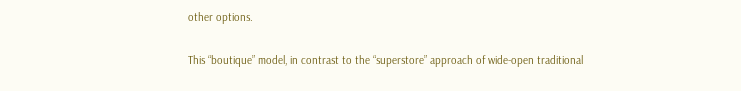other options.

This “boutique” model, in contrast to the “superstore” approach of wide-open traditional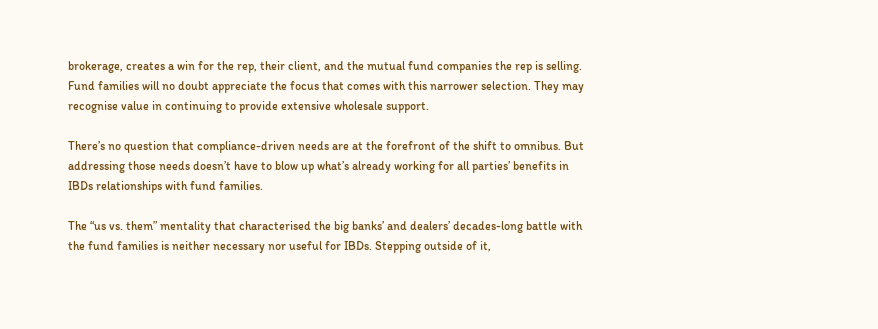brokerage, creates a win for the rep, their client, and the mutual fund companies the rep is selling. Fund families will no doubt appreciate the focus that comes with this narrower selection. They may recognise value in continuing to provide extensive wholesale support.

There’s no question that compliance-driven needs are at the forefront of the shift to omnibus. But addressing those needs doesn’t have to blow up what’s already working for all parties’ benefits in IBDs relationships with fund families.

The “us vs. them” mentality that characterised the big banks’ and dealers’ decades-long battle with the fund families is neither necessary nor useful for IBDs. Stepping outside of it,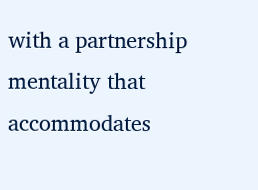with a partnership mentality that accommodates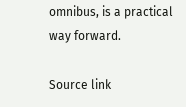omnibus, is a practical way forward.

Source link